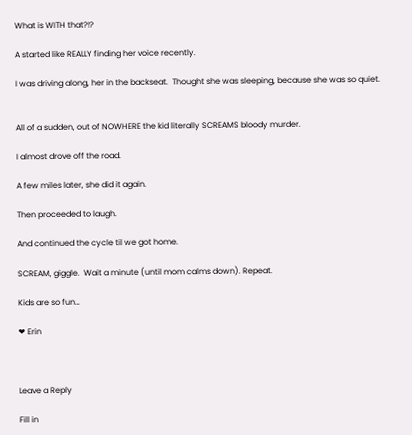What is WITH that?!?

A started like REALLY finding her voice recently.

I was driving along, her in the backseat.  Thought she was sleeping, because she was so quiet.


All of a sudden, out of NOWHERE the kid literally SCREAMS bloody murder.

I almost drove off the road.

A few miles later, she did it again.

Then proceeded to laugh.

And continued the cycle til we got home.

SCREAM, giggle.  Wait a minute (until mom calms down). Repeat.

Kids are so fun…

❤ Erin



Leave a Reply

Fill in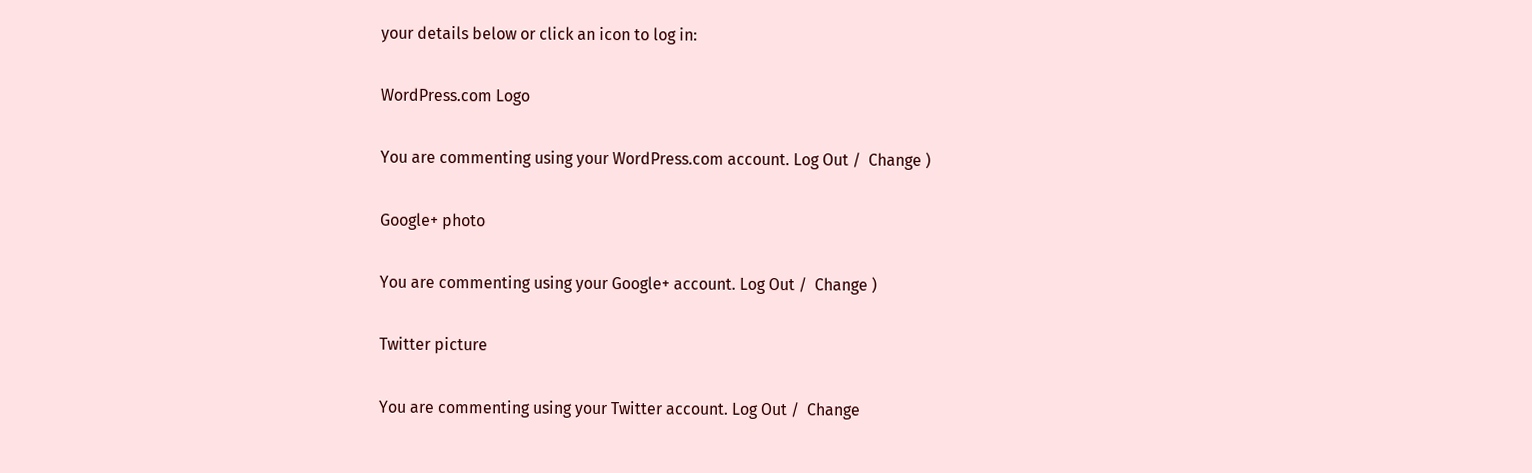your details below or click an icon to log in:

WordPress.com Logo

You are commenting using your WordPress.com account. Log Out /  Change )

Google+ photo

You are commenting using your Google+ account. Log Out /  Change )

Twitter picture

You are commenting using your Twitter account. Log Out /  Change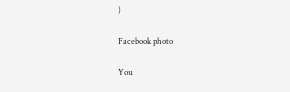)

Facebook photo

You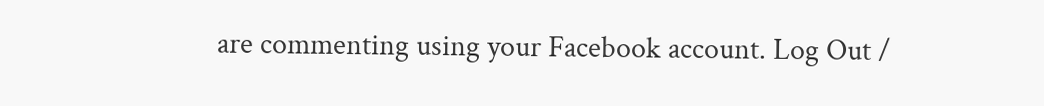are commenting using your Facebook account. Log Out /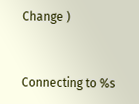Change )


Connecting to %s